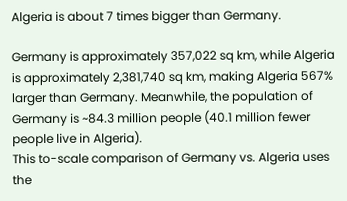Algeria is about 7 times bigger than Germany.

Germany is approximately 357,022 sq km, while Algeria is approximately 2,381,740 sq km, making Algeria 567% larger than Germany. Meanwhile, the population of Germany is ~84.3 million people (40.1 million fewer people live in Algeria).
This to-scale comparison of Germany vs. Algeria uses the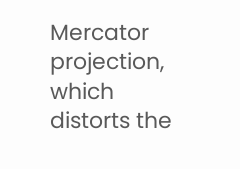Mercator projection, which distorts the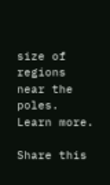size of regions near the poles. Learn more.

Share this